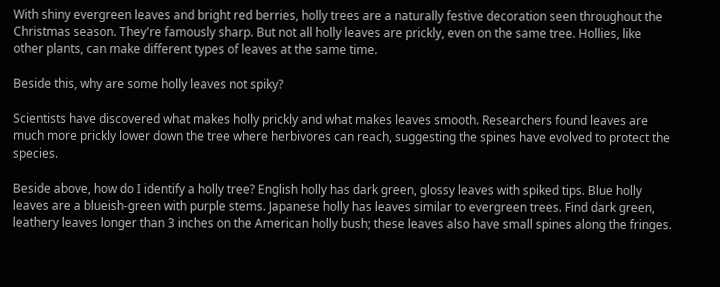With shiny evergreen leaves and bright red berries, holly trees are a naturally festive decoration seen throughout the Christmas season. They're famously sharp. But not all holly leaves are prickly, even on the same tree. Hollies, like other plants, can make different types of leaves at the same time.

Beside this, why are some holly leaves not spiky?

Scientists have discovered what makes holly prickly and what makes leaves smooth. Researchers found leaves are much more prickly lower down the tree where herbivores can reach, suggesting the spines have evolved to protect the species.

Beside above, how do I identify a holly tree? English holly has dark green, glossy leaves with spiked tips. Blue holly leaves are a blueish-green with purple stems. Japanese holly has leaves similar to evergreen trees. Find dark green, leathery leaves longer than 3 inches on the American holly bush; these leaves also have small spines along the fringes.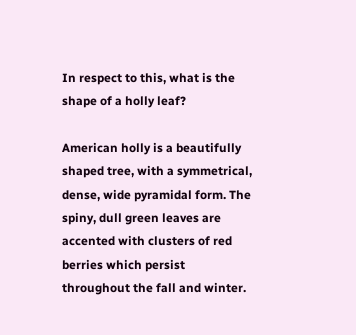In respect to this, what is the shape of a holly leaf?

American holly is a beautifully shaped tree, with a symmetrical, dense, wide pyramidal form. The spiny, dull green leaves are accented with clusters of red berries which persist throughout the fall and winter.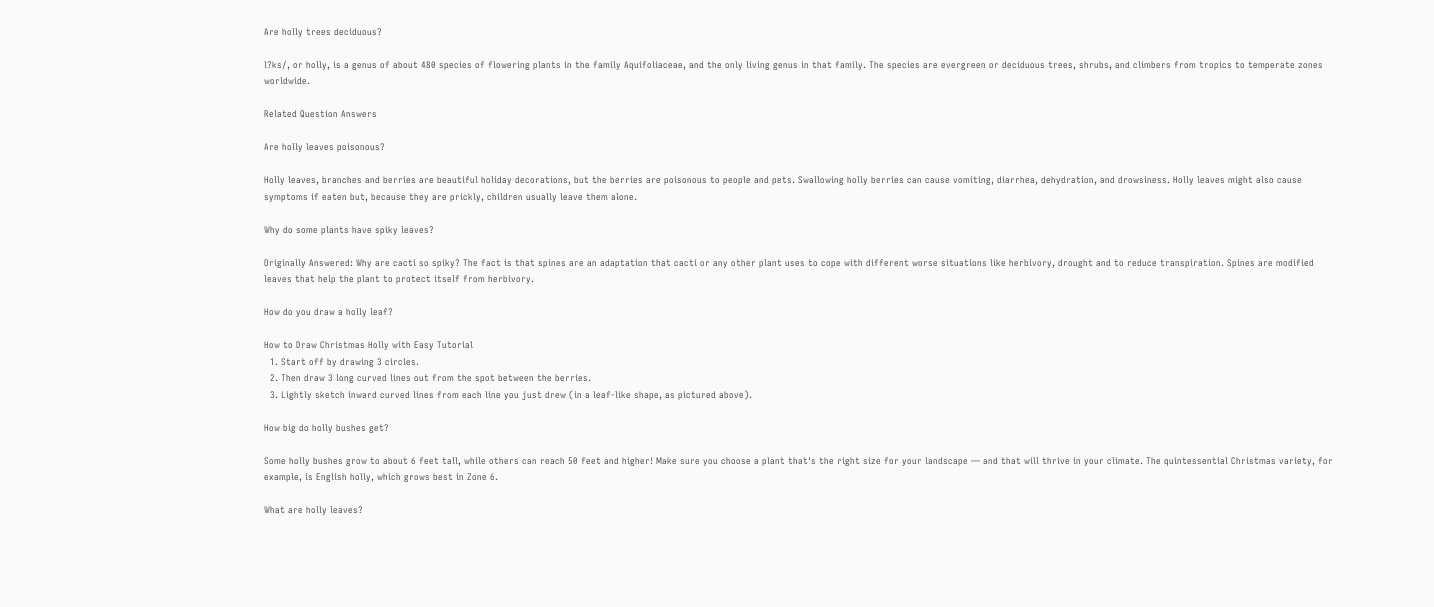Are holly trees deciduous?

l?ks/, or holly, is a genus of about 480 species of flowering plants in the family Aquifoliaceae, and the only living genus in that family. The species are evergreen or deciduous trees, shrubs, and climbers from tropics to temperate zones worldwide.

Related Question Answers

Are holly leaves poisonous?

Holly leaves, branches and berries are beautiful holiday decorations, but the berries are poisonous to people and pets. Swallowing holly berries can cause vomiting, diarrhea, dehydration, and drowsiness. Holly leaves might also cause symptoms if eaten but, because they are prickly, children usually leave them alone.

Why do some plants have spiky leaves?

Originally Answered: Why are cacti so spiky? The fact is that spines are an adaptation that cacti or any other plant uses to cope with different worse situations like herbivory, drought and to reduce transpiration. Spines are modified leaves that help the plant to protect itself from herbivory.

How do you draw a holly leaf?

How to Draw Christmas Holly with Easy Tutorial
  1. Start off by drawing 3 circles.
  2. Then draw 3 long curved lines out from the spot between the berries.
  3. Lightly sketch inward curved lines from each line you just drew (in a leaf-like shape, as pictured above).

How big do holly bushes get?

Some holly bushes grow to about 6 feet tall, while others can reach 50 feet and higher! Make sure you choose a plant that's the right size for your landscape — and that will thrive in your climate. The quintessential Christmas variety, for example, is English holly, which grows best in Zone 6.

What are holly leaves?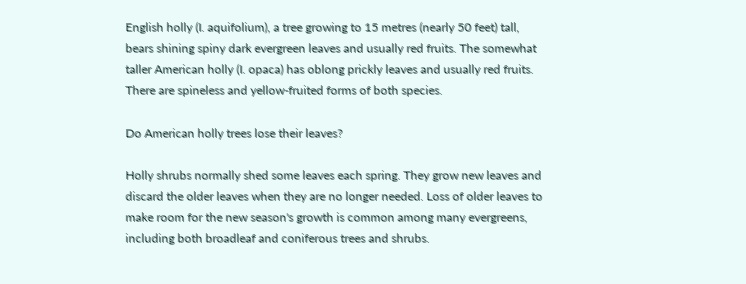English holly (I. aquifolium), a tree growing to 15 metres (nearly 50 feet) tall, bears shining spiny dark evergreen leaves and usually red fruits. The somewhat taller American holly (I. opaca) has oblong prickly leaves and usually red fruits. There are spineless and yellow-fruited forms of both species.

Do American holly trees lose their leaves?

Holly shrubs normally shed some leaves each spring. They grow new leaves and discard the older leaves when they are no longer needed. Loss of older leaves to make room for the new season's growth is common among many evergreens, including both broadleaf and coniferous trees and shrubs.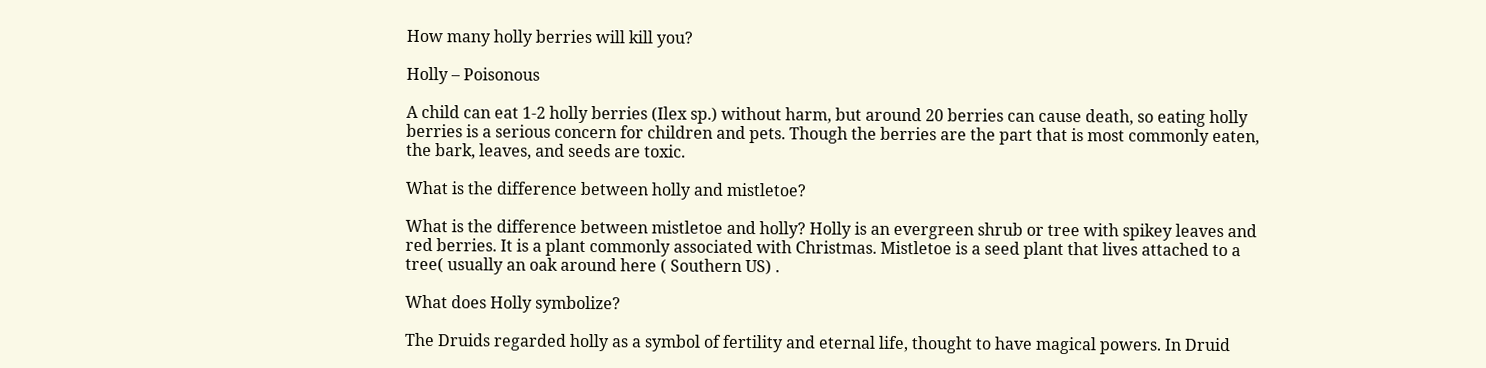How many holly berries will kill you?

Holly – Poisonous

A child can eat 1-2 holly berries (Ilex sp.) without harm, but around 20 berries can cause death, so eating holly berries is a serious concern for children and pets. Though the berries are the part that is most commonly eaten, the bark, leaves, and seeds are toxic.

What is the difference between holly and mistletoe?

What is the difference between mistletoe and holly? Holly is an evergreen shrub or tree with spikey leaves and red berries. It is a plant commonly associated with Christmas. Mistletoe is a seed plant that lives attached to a tree( usually an oak around here ( Southern US) .

What does Holly symbolize?

The Druids regarded holly as a symbol of fertility and eternal life, thought to have magical powers. In Druid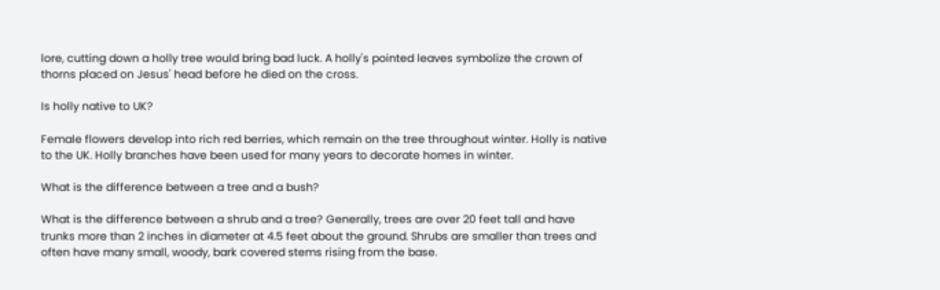lore, cutting down a holly tree would bring bad luck. A holly's pointed leaves symbolize the crown of thorns placed on Jesus' head before he died on the cross.

Is holly native to UK?

Female flowers develop into rich red berries, which remain on the tree throughout winter. Holly is native to the UK. Holly branches have been used for many years to decorate homes in winter.

What is the difference between a tree and a bush?

What is the difference between a shrub and a tree? Generally, trees are over 20 feet tall and have trunks more than 2 inches in diameter at 4.5 feet about the ground. Shrubs are smaller than trees and often have many small, woody, bark covered stems rising from the base.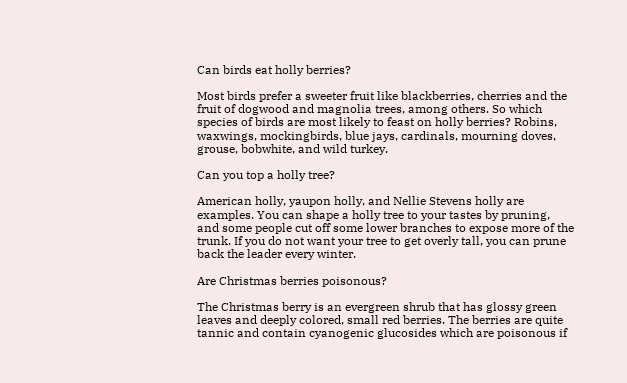Can birds eat holly berries?

Most birds prefer a sweeter fruit like blackberries, cherries and the fruit of dogwood and magnolia trees, among others. So which species of birds are most likely to feast on holly berries? Robins, waxwings, mockingbirds, blue jays, cardinals, mourning doves, grouse, bobwhite, and wild turkey.

Can you top a holly tree?

American holly, yaupon holly, and Nellie Stevens holly are examples. You can shape a holly tree to your tastes by pruning, and some people cut off some lower branches to expose more of the trunk. If you do not want your tree to get overly tall, you can prune back the leader every winter.

Are Christmas berries poisonous?

The Christmas berry is an evergreen shrub that has glossy green leaves and deeply colored, small red berries. The berries are quite tannic and contain cyanogenic glucosides which are poisonous if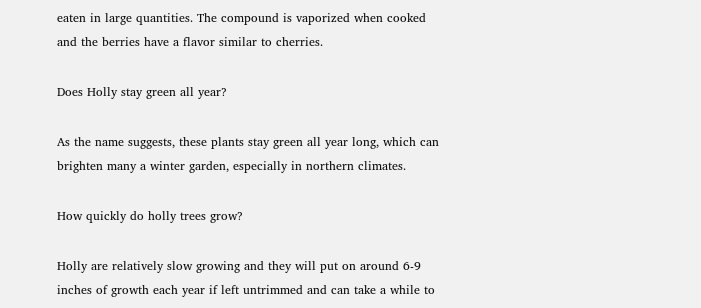eaten in large quantities. The compound is vaporized when cooked and the berries have a flavor similar to cherries.

Does Holly stay green all year?

As the name suggests, these plants stay green all year long, which can brighten many a winter garden, especially in northern climates.

How quickly do holly trees grow?

Holly are relatively slow growing and they will put on around 6-9 inches of growth each year if left untrimmed and can take a while to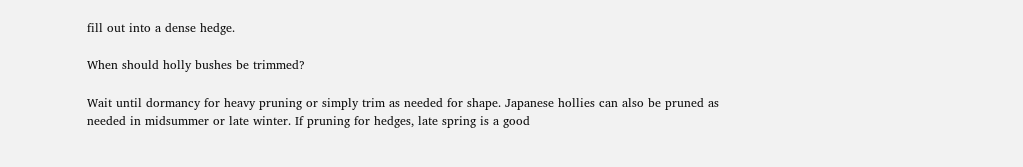fill out into a dense hedge.

When should holly bushes be trimmed?

Wait until dormancy for heavy pruning or simply trim as needed for shape. Japanese hollies can also be pruned as needed in midsummer or late winter. If pruning for hedges, late spring is a good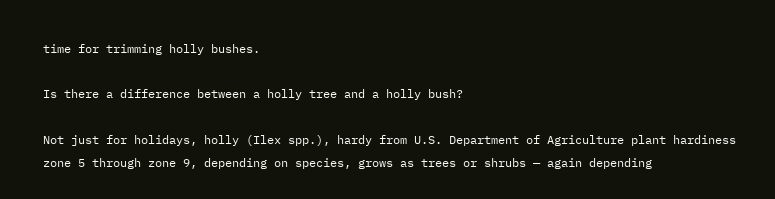time for trimming holly bushes.

Is there a difference between a holly tree and a holly bush?

Not just for holidays, holly (Ilex spp.), hardy from U.S. Department of Agriculture plant hardiness zone 5 through zone 9, depending on species, grows as trees or shrubs — again depending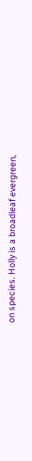on species. Holly is a broadleaf evergreen,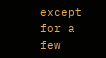except for a few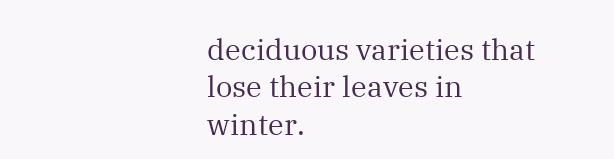deciduous varieties that lose their leaves in winter.